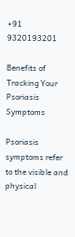+91 9320193201

Benefits of Tracking Your Psoriasis Symptoms

Psoriasis symptoms refer to the visible and physical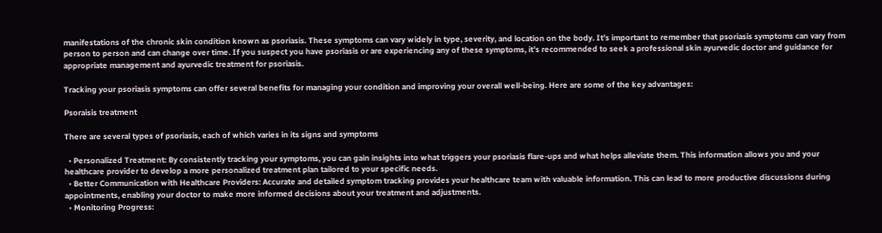manifestations of the chronic skin condition known as psoriasis. These symptoms can vary widely in type, severity, and location on the body. It’s important to remember that psoriasis symptoms can vary from person to person and can change over time. If you suspect you have psoriasis or are experiencing any of these symptoms, it’s recommended to seek a professional skin ayurvedic doctor and guidance for appropriate management and ayurvedic treatment for psoriasis.

Tracking your psoriasis symptoms can offer several benefits for managing your condition and improving your overall well-being. Here are some of the key advantages:

Psoraisis treatment

There are several types of psoriasis, each of which varies in its signs and symptoms

  • Personalized Treatment: By consistently tracking your symptoms, you can gain insights into what triggers your psoriasis flare-ups and what helps alleviate them. This information allows you and your healthcare provider to develop a more personalized treatment plan tailored to your specific needs.
  • Better Communication with Healthcare Providers: Accurate and detailed symptom tracking provides your healthcare team with valuable information. This can lead to more productive discussions during appointments, enabling your doctor to make more informed decisions about your treatment and adjustments.
  • Monitoring Progress: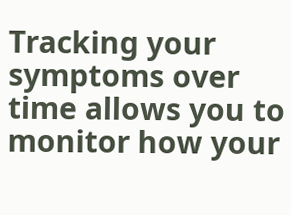Tracking your symptoms over time allows you to monitor how your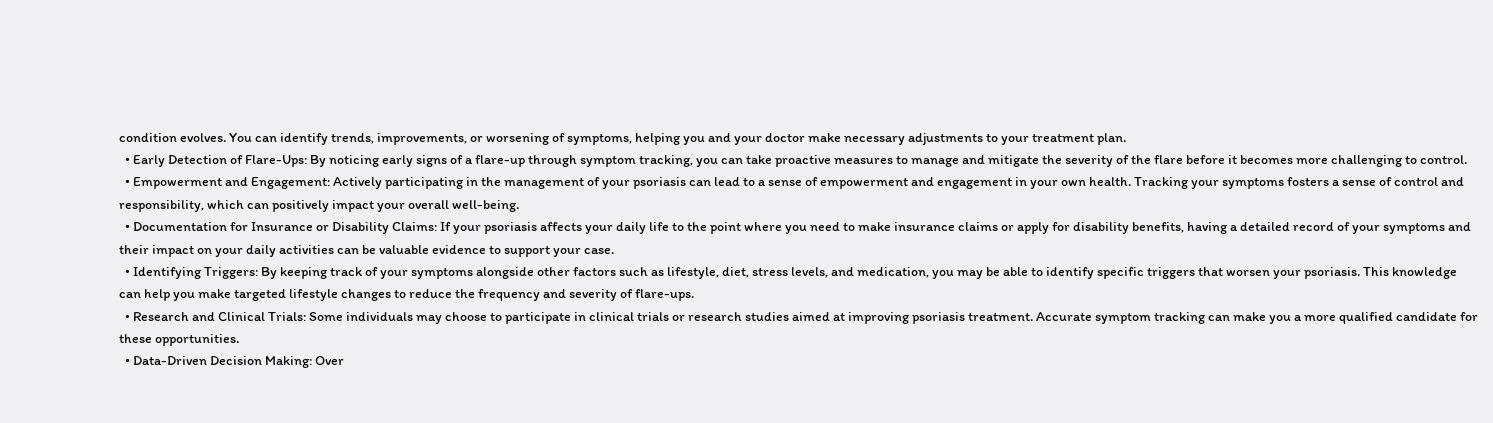condition evolves. You can identify trends, improvements, or worsening of symptoms, helping you and your doctor make necessary adjustments to your treatment plan.
  • Early Detection of Flare-Ups: By noticing early signs of a flare-up through symptom tracking, you can take proactive measures to manage and mitigate the severity of the flare before it becomes more challenging to control.
  • Empowerment and Engagement: Actively participating in the management of your psoriasis can lead to a sense of empowerment and engagement in your own health. Tracking your symptoms fosters a sense of control and responsibility, which can positively impact your overall well-being.
  • Documentation for Insurance or Disability Claims: If your psoriasis affects your daily life to the point where you need to make insurance claims or apply for disability benefits, having a detailed record of your symptoms and their impact on your daily activities can be valuable evidence to support your case.
  • Identifying Triggers: By keeping track of your symptoms alongside other factors such as lifestyle, diet, stress levels, and medication, you may be able to identify specific triggers that worsen your psoriasis. This knowledge can help you make targeted lifestyle changes to reduce the frequency and severity of flare-ups.
  • Research and Clinical Trials: Some individuals may choose to participate in clinical trials or research studies aimed at improving psoriasis treatment. Accurate symptom tracking can make you a more qualified candidate for these opportunities.
  • Data-Driven Decision Making: Over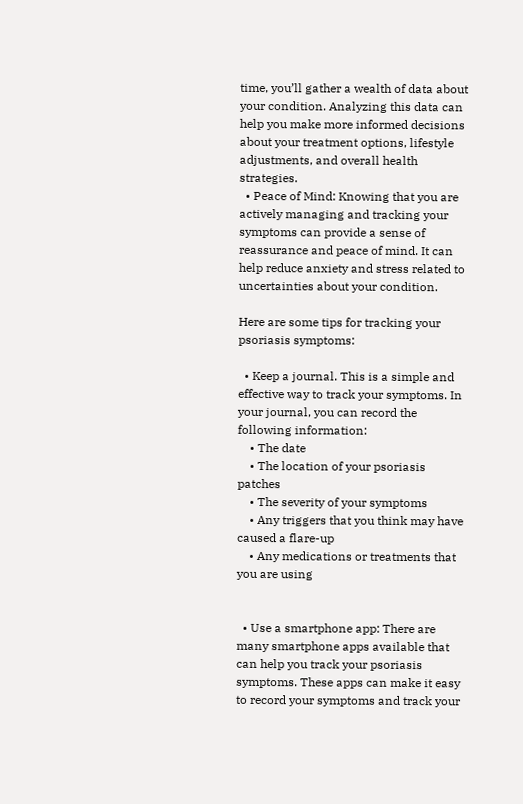time, you’ll gather a wealth of data about your condition. Analyzing this data can help you make more informed decisions about your treatment options, lifestyle adjustments, and overall health strategies.
  • Peace of Mind: Knowing that you are actively managing and tracking your symptoms can provide a sense of reassurance and peace of mind. It can help reduce anxiety and stress related to uncertainties about your condition.

Here are some tips for tracking your psoriasis symptoms:

  • Keep a journal. This is a simple and effective way to track your symptoms. In your journal, you can record the following information:
    • The date
    • The location of your psoriasis patches
    • The severity of your symptoms
    • Any triggers that you think may have caused a flare-up
    • Any medications or treatments that you are using


  • Use a smartphone app: There are many smartphone apps available that can help you track your psoriasis symptoms. These apps can make it easy to record your symptoms and track your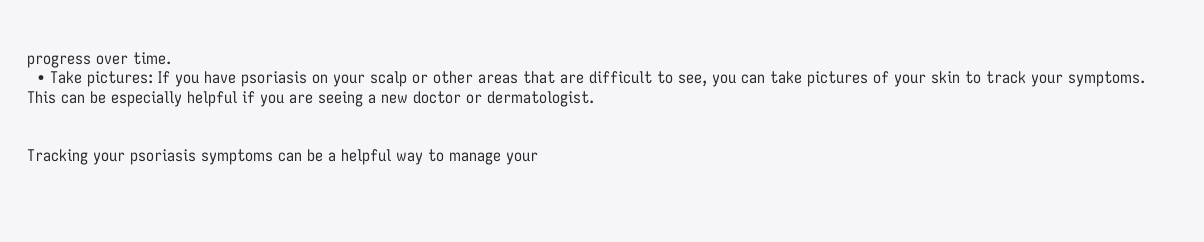progress over time.
  • Take pictures: If you have psoriasis on your scalp or other areas that are difficult to see, you can take pictures of your skin to track your symptoms. This can be especially helpful if you are seeing a new doctor or dermatologist.


Tracking your psoriasis symptoms can be a helpful way to manage your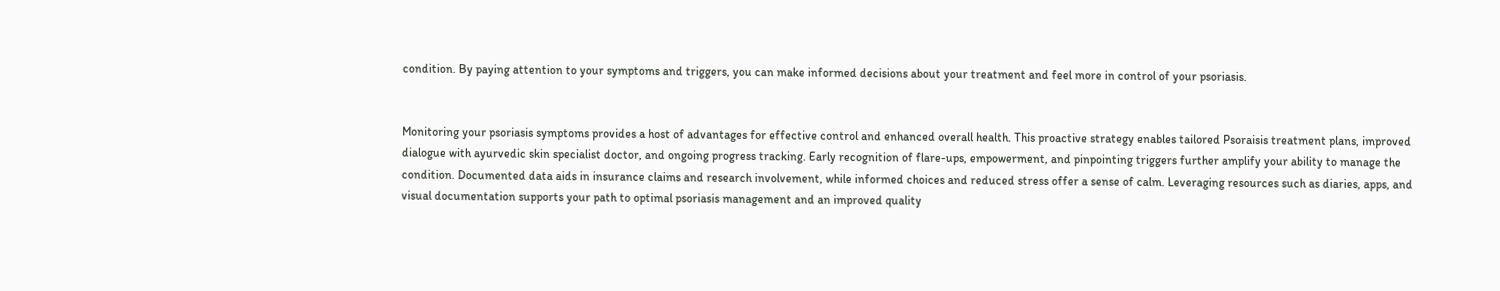condition. By paying attention to your symptoms and triggers, you can make informed decisions about your treatment and feel more in control of your psoriasis.


Monitoring your psoriasis symptoms provides a host of advantages for effective control and enhanced overall health. This proactive strategy enables tailored Psoraisis treatment plans, improved dialogue with ayurvedic skin specialist doctor, and ongoing progress tracking. Early recognition of flare-ups, empowerment, and pinpointing triggers further amplify your ability to manage the condition. Documented data aids in insurance claims and research involvement, while informed choices and reduced stress offer a sense of calm. Leveraging resources such as diaries, apps, and visual documentation supports your path to optimal psoriasis management and an improved quality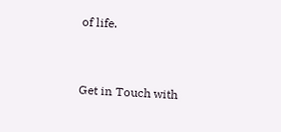of life.


Get in Touch with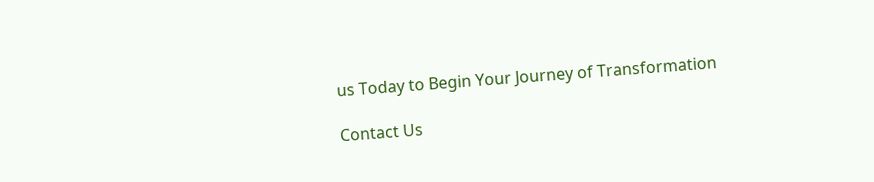us Today to Begin Your Journey of Transformation

Contact Us